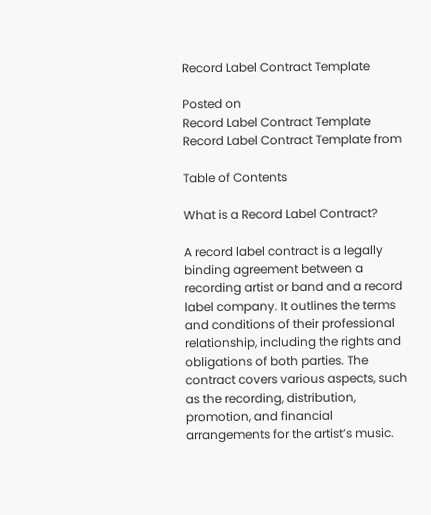Record Label Contract Template

Posted on
Record Label Contract Template
Record Label Contract Template from

Table of Contents

What is a Record Label Contract?

A record label contract is a legally binding agreement between a recording artist or band and a record label company. It outlines the terms and conditions of their professional relationship, including the rights and obligations of both parties. The contract covers various aspects, such as the recording, distribution, promotion, and financial arrangements for the artist’s music.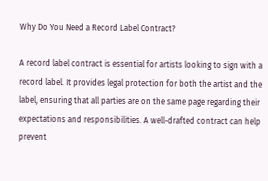Why Do You Need a Record Label Contract?

A record label contract is essential for artists looking to sign with a record label. It provides legal protection for both the artist and the label, ensuring that all parties are on the same page regarding their expectations and responsibilities. A well-drafted contract can help prevent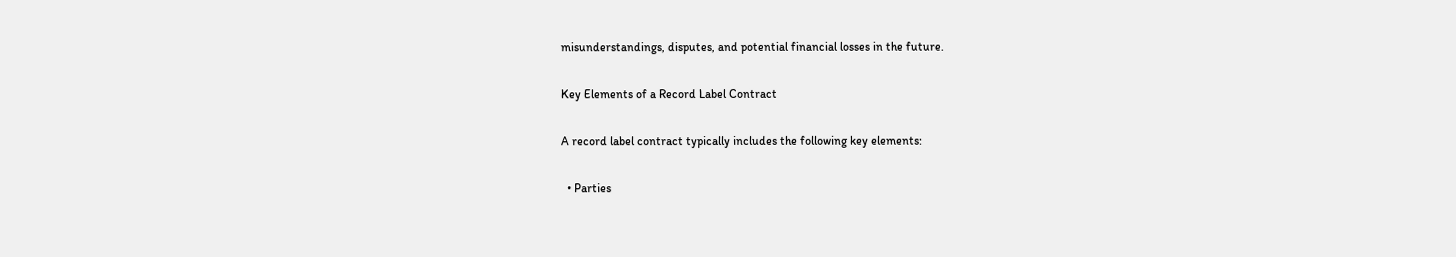misunderstandings, disputes, and potential financial losses in the future.

Key Elements of a Record Label Contract

A record label contract typically includes the following key elements:

  • Parties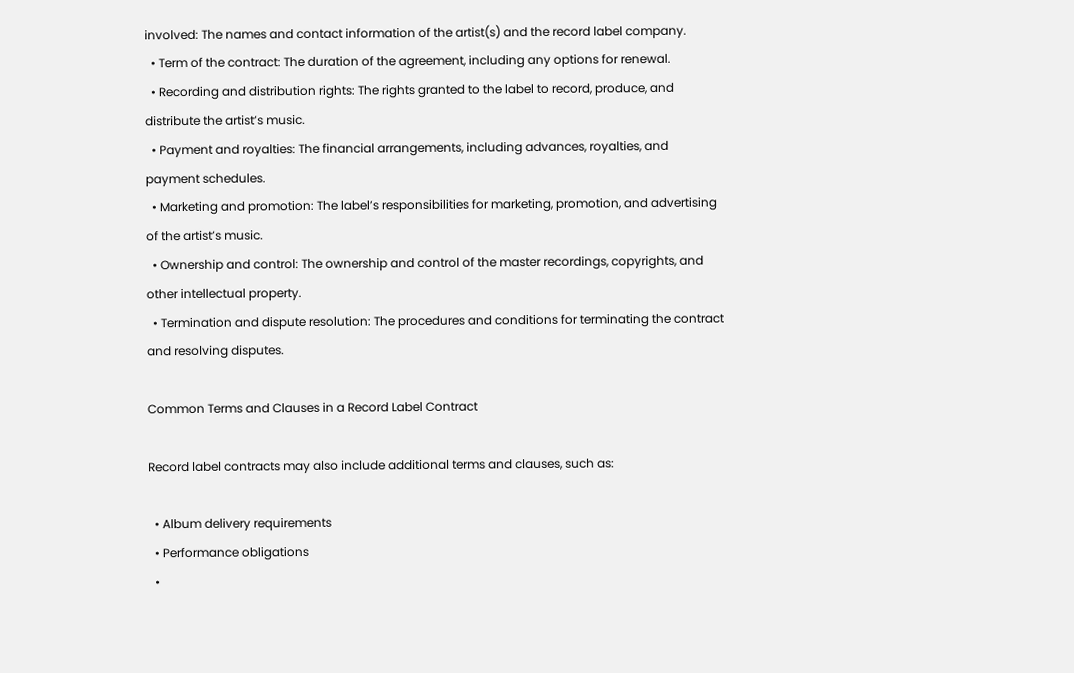involved: The names and contact information of the artist(s) and the record label company.
  • Term of the contract: The duration of the agreement, including any options for renewal.
  • Recording and distribution rights: The rights granted to the label to record, produce, and distribute the artist’s music.
  • Payment and royalties: The financial arrangements, including advances, royalties, and payment schedules.
  • Marketing and promotion: The label’s responsibilities for marketing, promotion, and advertising of the artist’s music.
  • Ownership and control: The ownership and control of the master recordings, copyrights, and other intellectual property.
  • Termination and dispute resolution: The procedures and conditions for terminating the contract and resolving disputes.

Common Terms and Clauses in a Record Label Contract

Record label contracts may also include additional terms and clauses, such as:

  • Album delivery requirements
  • Performance obligations
  •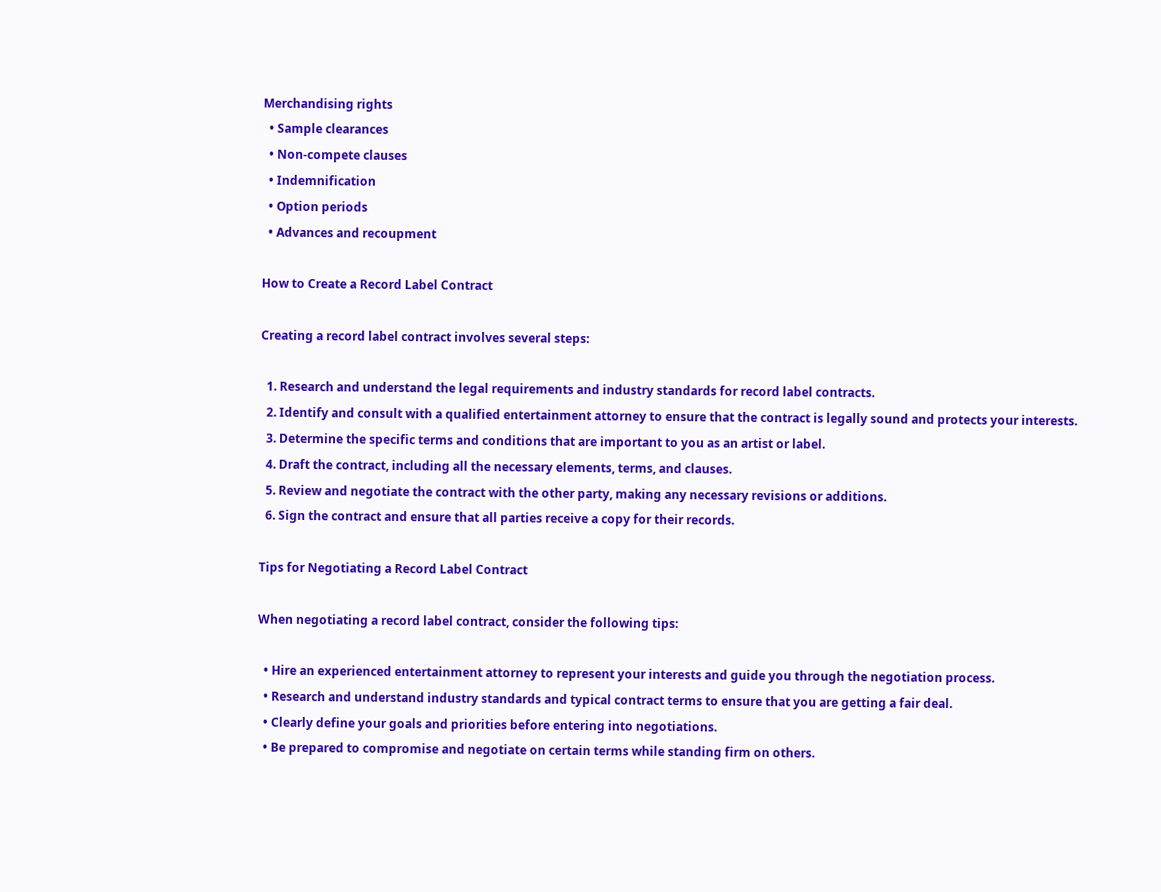Merchandising rights
  • Sample clearances
  • Non-compete clauses
  • Indemnification
  • Option periods
  • Advances and recoupment

How to Create a Record Label Contract

Creating a record label contract involves several steps:

  1. Research and understand the legal requirements and industry standards for record label contracts.
  2. Identify and consult with a qualified entertainment attorney to ensure that the contract is legally sound and protects your interests.
  3. Determine the specific terms and conditions that are important to you as an artist or label.
  4. Draft the contract, including all the necessary elements, terms, and clauses.
  5. Review and negotiate the contract with the other party, making any necessary revisions or additions.
  6. Sign the contract and ensure that all parties receive a copy for their records.

Tips for Negotiating a Record Label Contract

When negotiating a record label contract, consider the following tips:

  • Hire an experienced entertainment attorney to represent your interests and guide you through the negotiation process.
  • Research and understand industry standards and typical contract terms to ensure that you are getting a fair deal.
  • Clearly define your goals and priorities before entering into negotiations.
  • Be prepared to compromise and negotiate on certain terms while standing firm on others.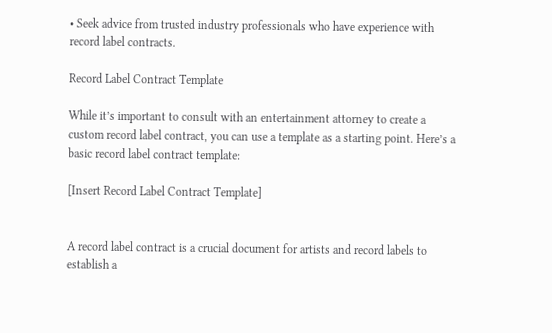• Seek advice from trusted industry professionals who have experience with record label contracts.

Record Label Contract Template

While it’s important to consult with an entertainment attorney to create a custom record label contract, you can use a template as a starting point. Here’s a basic record label contract template:

[Insert Record Label Contract Template]


A record label contract is a crucial document for artists and record labels to establish a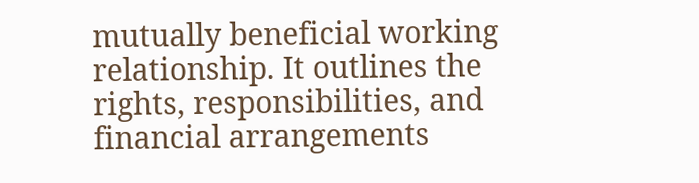mutually beneficial working relationship. It outlines the rights, responsibilities, and financial arrangements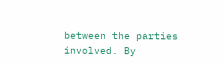between the parties involved. By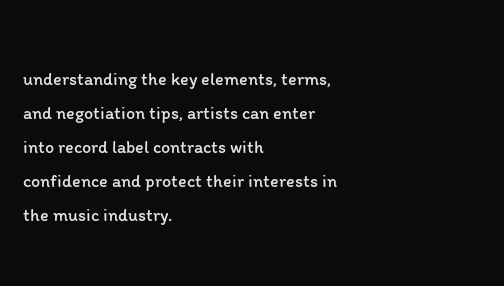understanding the key elements, terms, and negotiation tips, artists can enter into record label contracts with confidence and protect their interests in the music industry.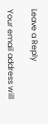Leave a Reply

Your email address will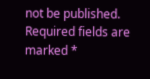not be published. Required fields are marked *